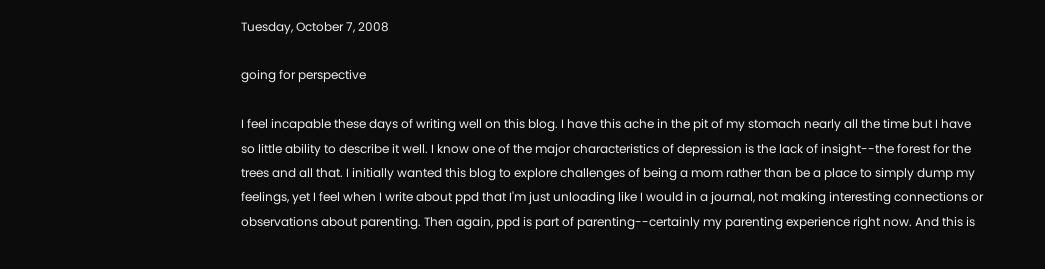Tuesday, October 7, 2008

going for perspective

I feel incapable these days of writing well on this blog. I have this ache in the pit of my stomach nearly all the time but I have so little ability to describe it well. I know one of the major characteristics of depression is the lack of insight--the forest for the trees and all that. I initially wanted this blog to explore challenges of being a mom rather than be a place to simply dump my feelings, yet I feel when I write about ppd that I'm just unloading like I would in a journal, not making interesting connections or observations about parenting. Then again, ppd is part of parenting--certainly my parenting experience right now. And this is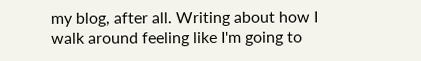my blog, after all. Writing about how I walk around feeling like I'm going to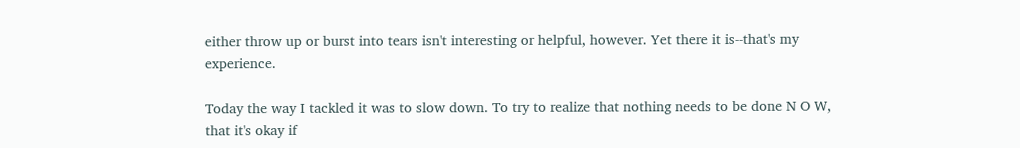either throw up or burst into tears isn't interesting or helpful, however. Yet there it is--that's my experience.

Today the way I tackled it was to slow down. To try to realize that nothing needs to be done N O W, that it's okay if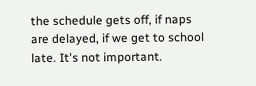the schedule gets off, if naps are delayed, if we get to school late. It's not important.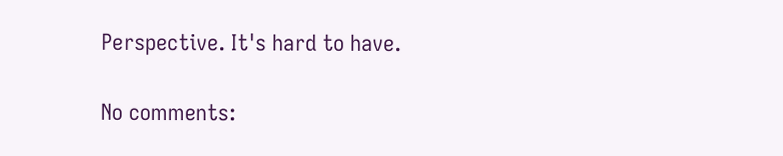Perspective. It's hard to have.

No comments: